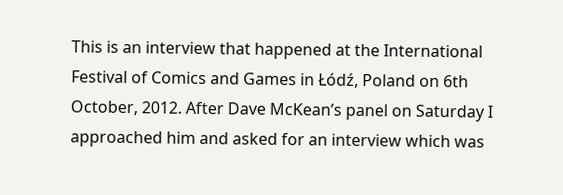This is an interview that happened at the International Festival of Comics and Games in Łódź, Poland on 6th October, 2012. After Dave McKean’s panel on Saturday I approached him and asked for an interview which was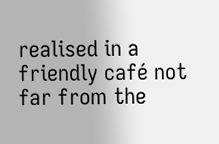realised in a friendly café not far from the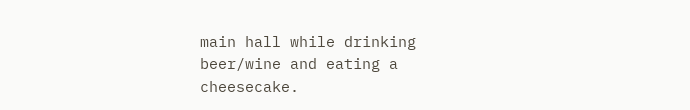main hall while drinking beer/wine and eating a cheesecake.